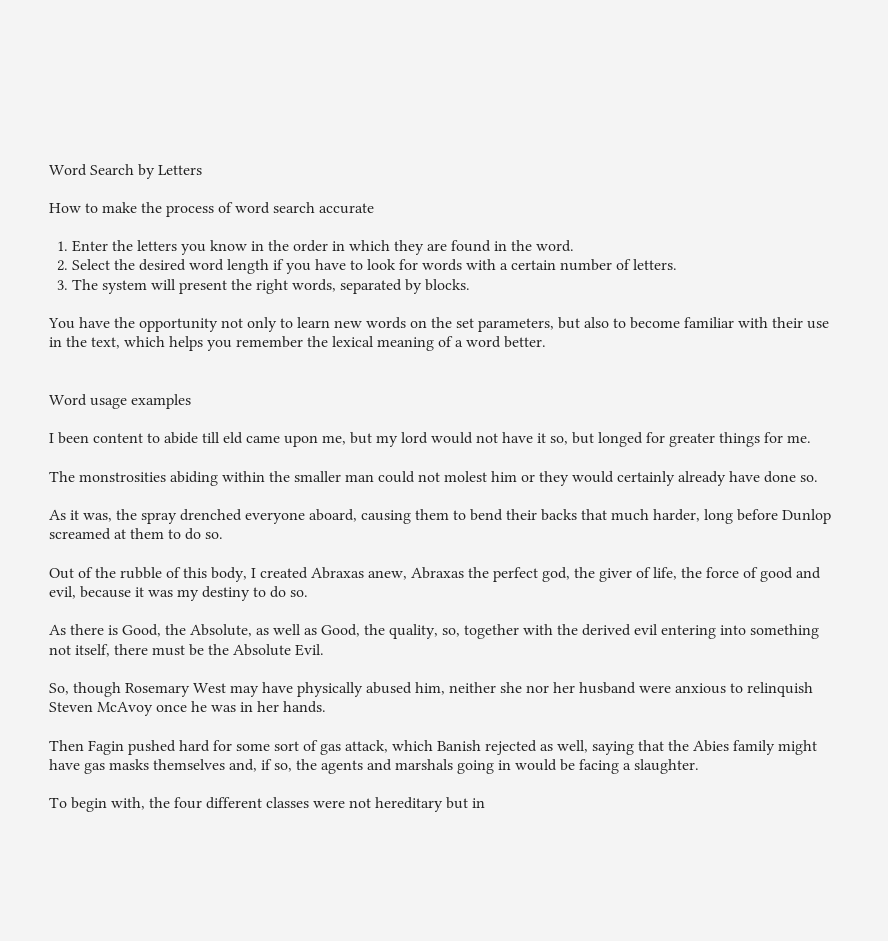Word Search by Letters

How to make the process of word search accurate

  1. Enter the letters you know in the order in which they are found in the word.
  2. Select the desired word length if you have to look for words with a certain number of letters.
  3. The system will present the right words, separated by blocks.

You have the opportunity not only to learn new words on the set parameters, but also to become familiar with their use in the text, which helps you remember the lexical meaning of a word better.


Word usage examples

I been content to abide till eld came upon me, but my lord would not have it so, but longed for greater things for me.

The monstrosities abiding within the smaller man could not molest him or they would certainly already have done so.

As it was, the spray drenched everyone aboard, causing them to bend their backs that much harder, long before Dunlop screamed at them to do so.

Out of the rubble of this body, I created Abraxas anew, Abraxas the perfect god, the giver of life, the force of good and evil, because it was my destiny to do so.

As there is Good, the Absolute, as well as Good, the quality, so, together with the derived evil entering into something not itself, there must be the Absolute Evil.

So, though Rosemary West may have physically abused him, neither she nor her husband were anxious to relinquish Steven McAvoy once he was in her hands.

Then Fagin pushed hard for some sort of gas attack, which Banish rejected as well, saying that the Abies family might have gas masks themselves and, if so, the agents and marshals going in would be facing a slaughter.

To begin with, the four different classes were not hereditary but in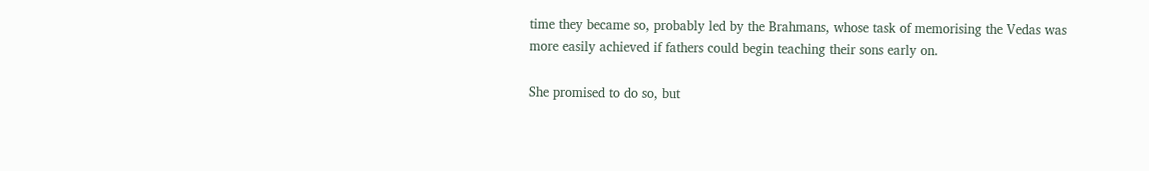time they became so, probably led by the Brahmans, whose task of memorising the Vedas was more easily achieved if fathers could begin teaching their sons early on.

She promised to do so, but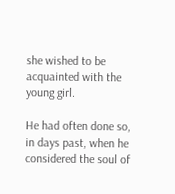she wished to be acquainted with the young girl.

He had often done so, in days past, when he considered the soul of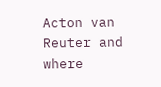Acton van Reuter and where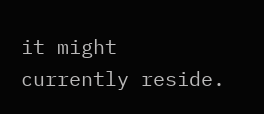it might currently reside.